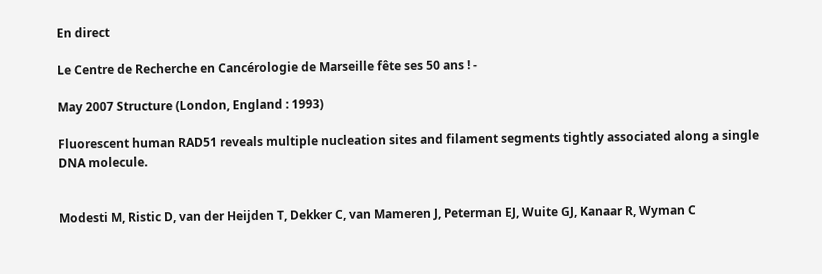En direct

Le Centre de Recherche en Cancérologie de Marseille fête ses 50 ans ! -

May 2007 Structure (London, England : 1993)

Fluorescent human RAD51 reveals multiple nucleation sites and filament segments tightly associated along a single DNA molecule.


Modesti M, Ristic D, van der Heijden T, Dekker C, van Mameren J, Peterman EJ, Wuite GJ, Kanaar R, Wyman C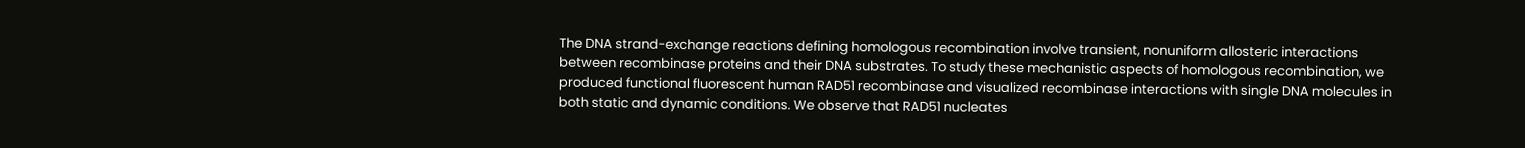The DNA strand-exchange reactions defining homologous recombination involve transient, nonuniform allosteric interactions between recombinase proteins and their DNA substrates. To study these mechanistic aspects of homologous recombination, we produced functional fluorescent human RAD51 recombinase and visualized recombinase interactions with single DNA molecules in both static and dynamic conditions. We observe that RAD51 nucleates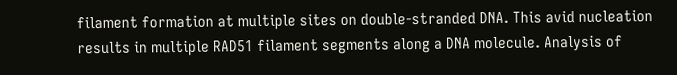filament formation at multiple sites on double-stranded DNA. This avid nucleation results in multiple RAD51 filament segments along a DNA molecule. Analysis of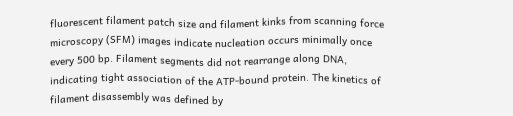fluorescent filament patch size and filament kinks from scanning force microscopy (SFM) images indicate nucleation occurs minimally once every 500 bp. Filament segments did not rearrange along DNA, indicating tight association of the ATP-bound protein. The kinetics of filament disassembly was defined by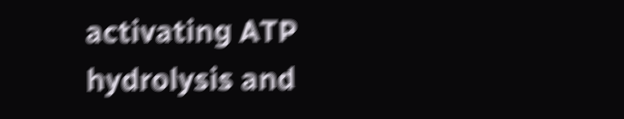activating ATP hydrolysis and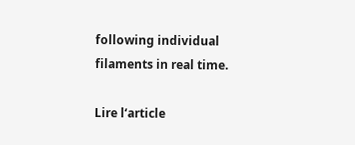following individual filaments in real time.

Lire l‘article